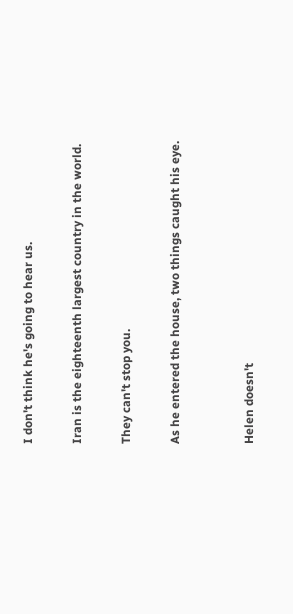I don't think he's going to hear us.

Iran is the eighteenth largest country in the world.

They can't stop you.

As he entered the house, two things caught his eye.


Helen doesn't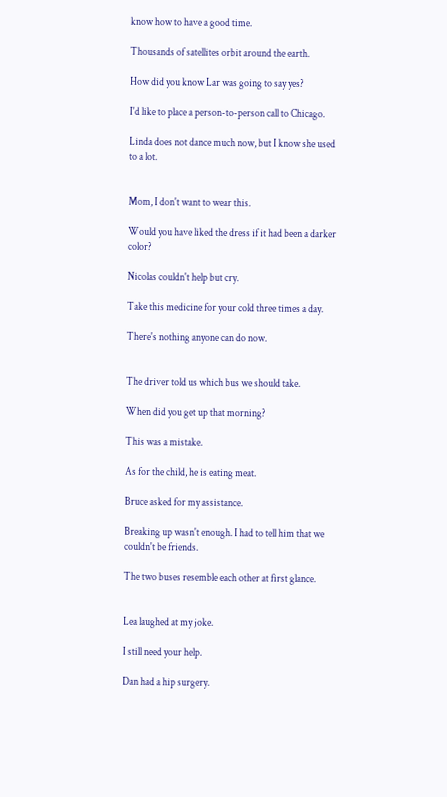know how to have a good time.

Thousands of satellites orbit around the earth.

How did you know Lar was going to say yes?

I'd like to place a person-to-person call to Chicago.

Linda does not dance much now, but I know she used to a lot.


Mom, I don't want to wear this.

Would you have liked the dress if it had been a darker color?

Nicolas couldn't help but cry.

Take this medicine for your cold three times a day.

There's nothing anyone can do now.


The driver told us which bus we should take.

When did you get up that morning?

This was a mistake.

As for the child, he is eating meat.

Bruce asked for my assistance.

Breaking up wasn't enough. I had to tell him that we couldn't be friends.

The two buses resemble each other at first glance.


Lea laughed at my joke.

I still need your help.

Dan had a hip surgery.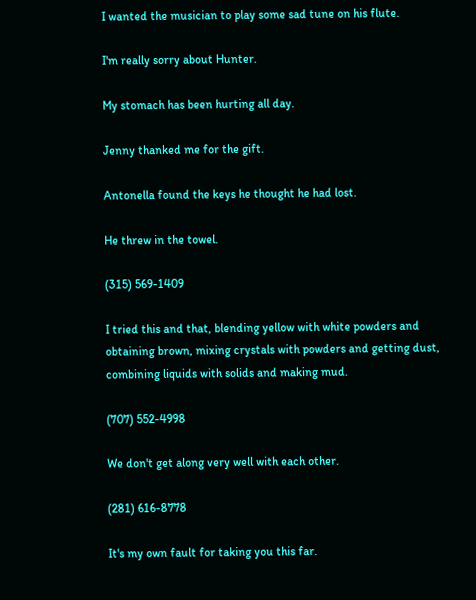I wanted the musician to play some sad tune on his flute.

I'm really sorry about Hunter.

My stomach has been hurting all day.

Jenny thanked me for the gift.

Antonella found the keys he thought he had lost.

He threw in the towel.

(315) 569-1409

I tried this and that, blending yellow with white powders and obtaining brown, mixing crystals with powders and getting dust, combining liquids with solids and making mud.

(707) 552-4998

We don't get along very well with each other.

(281) 616-8778

It's my own fault for taking you this far.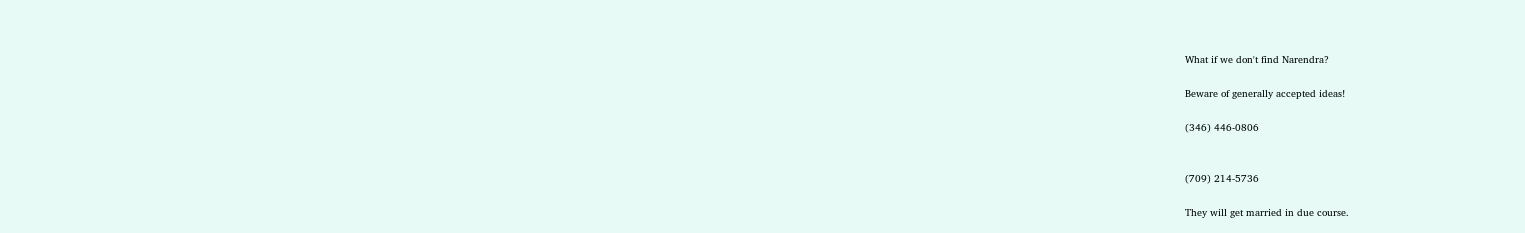What if we don't find Narendra?

Beware of generally accepted ideas!

(346) 446-0806


(709) 214-5736

They will get married in due course.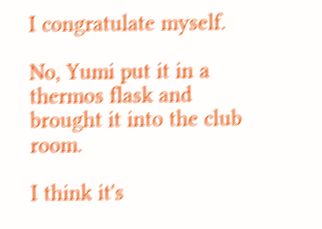I congratulate myself.

No, Yumi put it in a thermos flask and brought it into the club room.

I think it's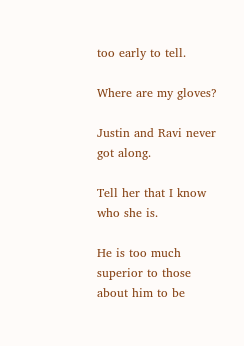too early to tell.

Where are my gloves?

Justin and Ravi never got along.

Tell her that I know who she is.

He is too much superior to those about him to be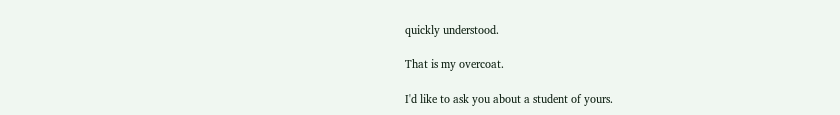quickly understood.

That is my overcoat.

I'd like to ask you about a student of yours.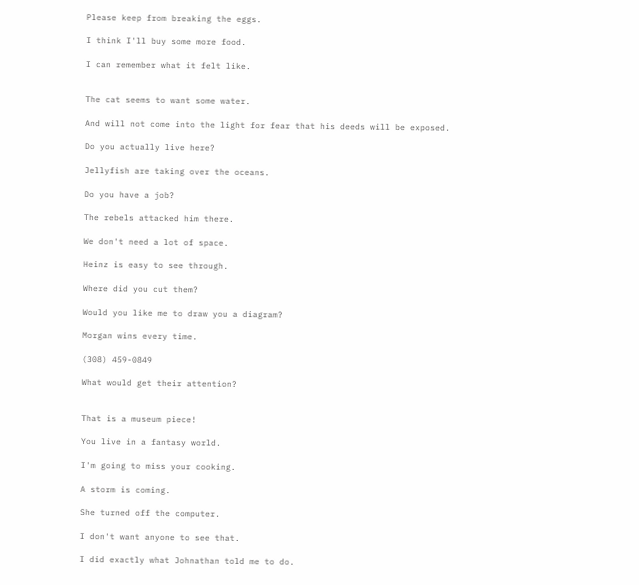Please keep from breaking the eggs.

I think I'll buy some more food.

I can remember what it felt like.


The cat seems to want some water.

And will not come into the light for fear that his deeds will be exposed.

Do you actually live here?

Jellyfish are taking over the oceans.

Do you have a job?

The rebels attacked him there.

We don't need a lot of space.

Heinz is easy to see through.

Where did you cut them?

Would you like me to draw you a diagram?

Morgan wins every time.

(308) 459-0849

What would get their attention?


That is a museum piece!

You live in a fantasy world.

I'm going to miss your cooking.

A storm is coming.

She turned off the computer.

I don't want anyone to see that.

I did exactly what Johnathan told me to do.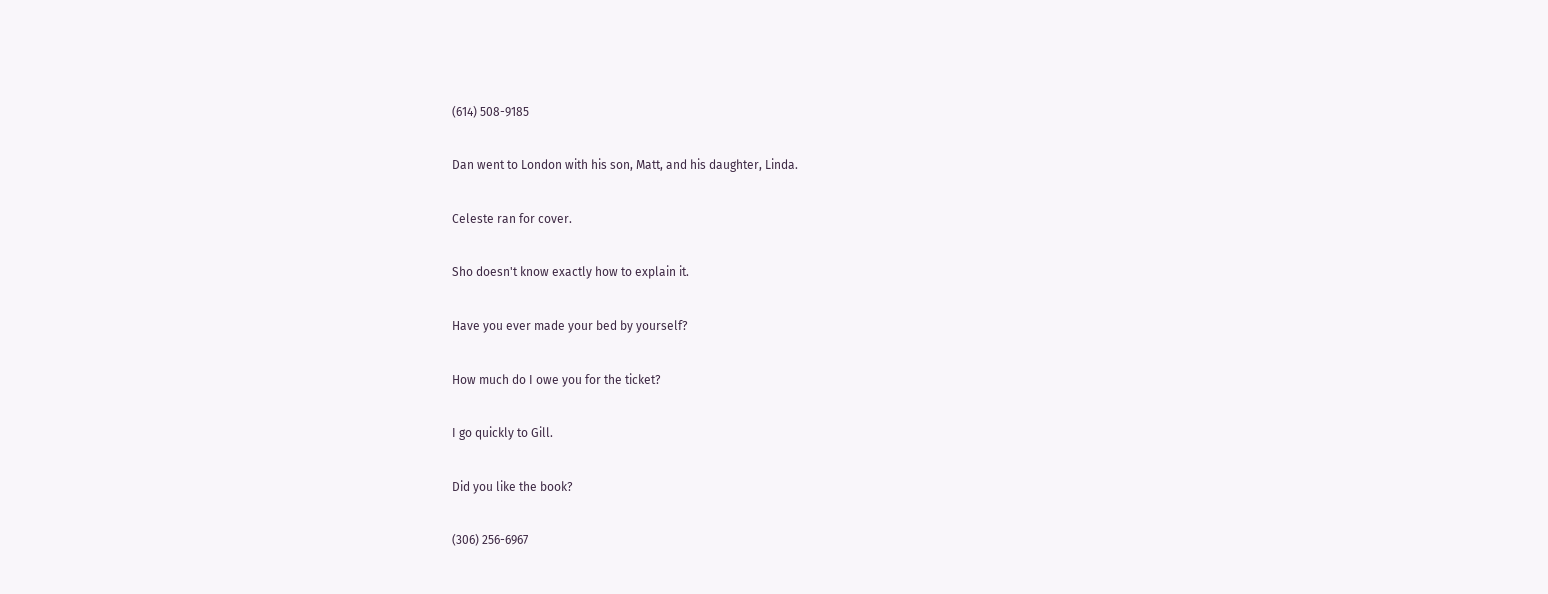(614) 508-9185

Dan went to London with his son, Matt, and his daughter, Linda.

Celeste ran for cover.

Sho doesn't know exactly how to explain it.

Have you ever made your bed by yourself?

How much do I owe you for the ticket?

I go quickly to Gill.

Did you like the book?

(306) 256-6967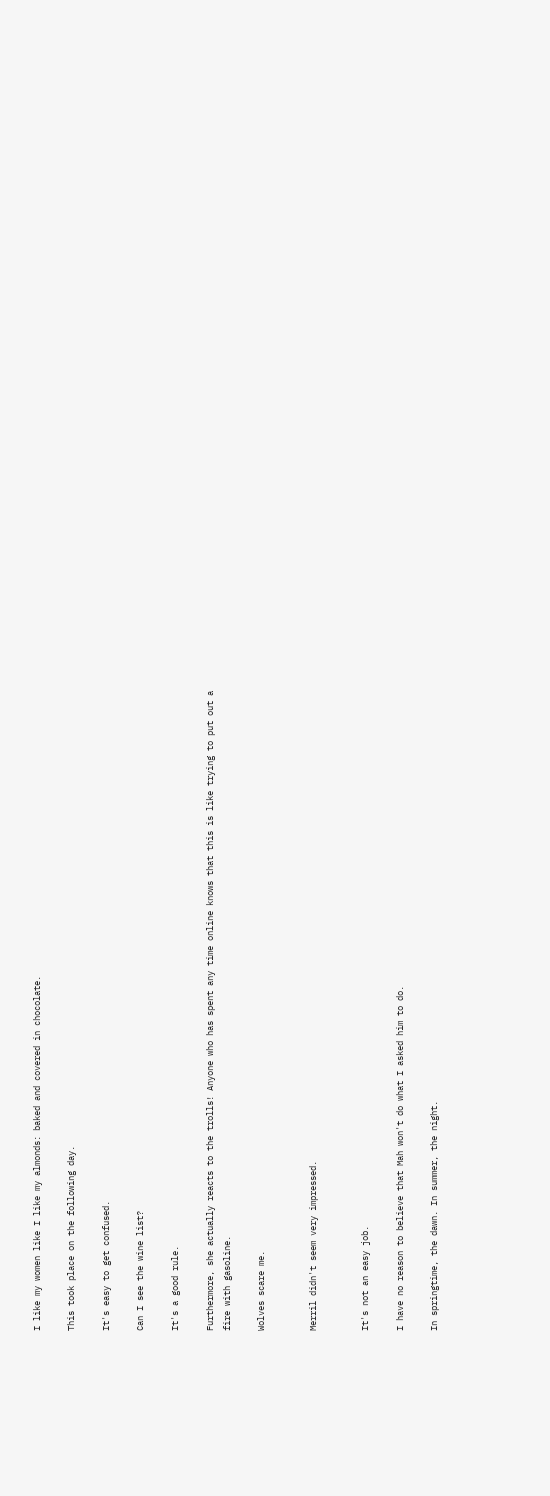I like my women like I like my almonds: baked and covered in chocolate.

This took place on the following day.

It's easy to get confused.

Can I see the wine list?

It's a good rule.

Furthermore, she actually reacts to the trolls! Anyone who has spent any time online knows that this is like trying to put out a fire with gasoline.

Wolves scare me.


Merril didn't seem very impressed.


It's not an easy job.

I have no reason to believe that Mah won't do what I asked him to do.

In springtime, the dawn. In summer, the night.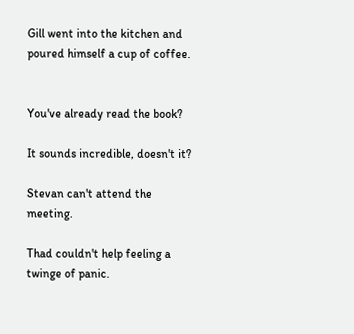Gill went into the kitchen and poured himself a cup of coffee.


You've already read the book?

It sounds incredible, doesn't it?

Stevan can't attend the meeting.

Thad couldn't help feeling a twinge of panic.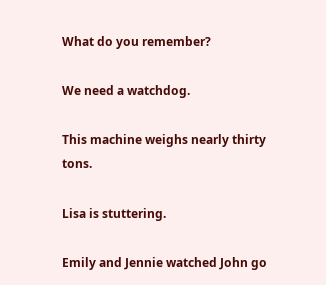What do you remember?

We need a watchdog.

This machine weighs nearly thirty tons.

Lisa is stuttering.

Emily and Jennie watched John go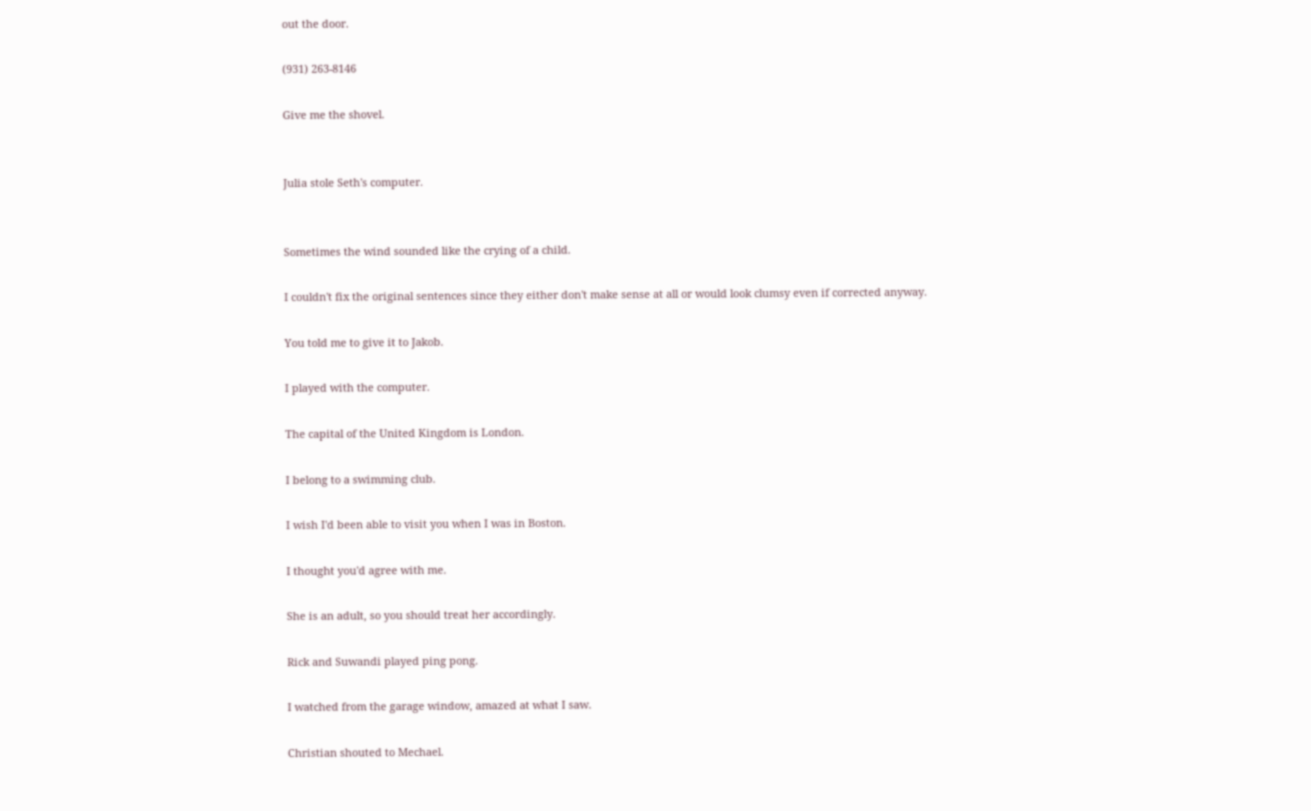out the door.

(931) 263-8146

Give me the shovel.


Julia stole Seth's computer.


Sometimes the wind sounded like the crying of a child.

I couldn't fix the original sentences since they either don't make sense at all or would look clumsy even if corrected anyway.

You told me to give it to Jakob.

I played with the computer.

The capital of the United Kingdom is London.

I belong to a swimming club.

I wish I'd been able to visit you when I was in Boston.

I thought you'd agree with me.

She is an adult, so you should treat her accordingly.

Rick and Suwandi played ping pong.

I watched from the garage window, amazed at what I saw.

Christian shouted to Mechael.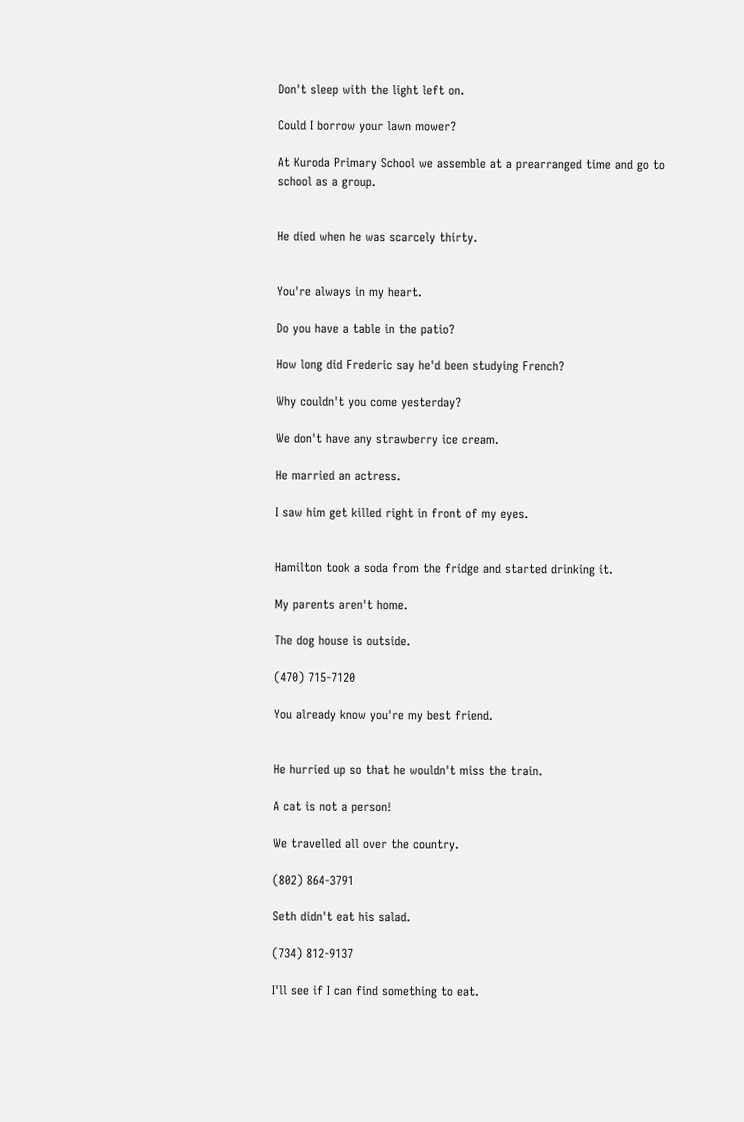Don't sleep with the light left on.

Could I borrow your lawn mower?

At Kuroda Primary School we assemble at a prearranged time and go to school as a group.


He died when he was scarcely thirty.


You're always in my heart.

Do you have a table in the patio?

How long did Frederic say he'd been studying French?

Why couldn't you come yesterday?

We don't have any strawberry ice cream.

He married an actress.

I saw him get killed right in front of my eyes.


Hamilton took a soda from the fridge and started drinking it.

My parents aren't home.

The dog house is outside.

(470) 715-7120

You already know you're my best friend.


He hurried up so that he wouldn't miss the train.

A cat is not a person!

We travelled all over the country.

(802) 864-3791

Seth didn't eat his salad.

(734) 812-9137

I'll see if I can find something to eat.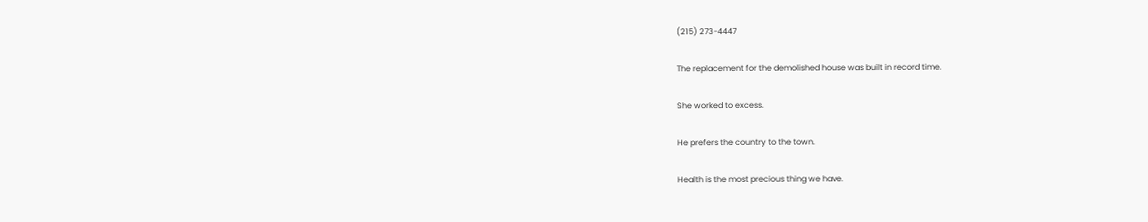(215) 273-4447

The replacement for the demolished house was built in record time.

She worked to excess.

He prefers the country to the town.

Health is the most precious thing we have.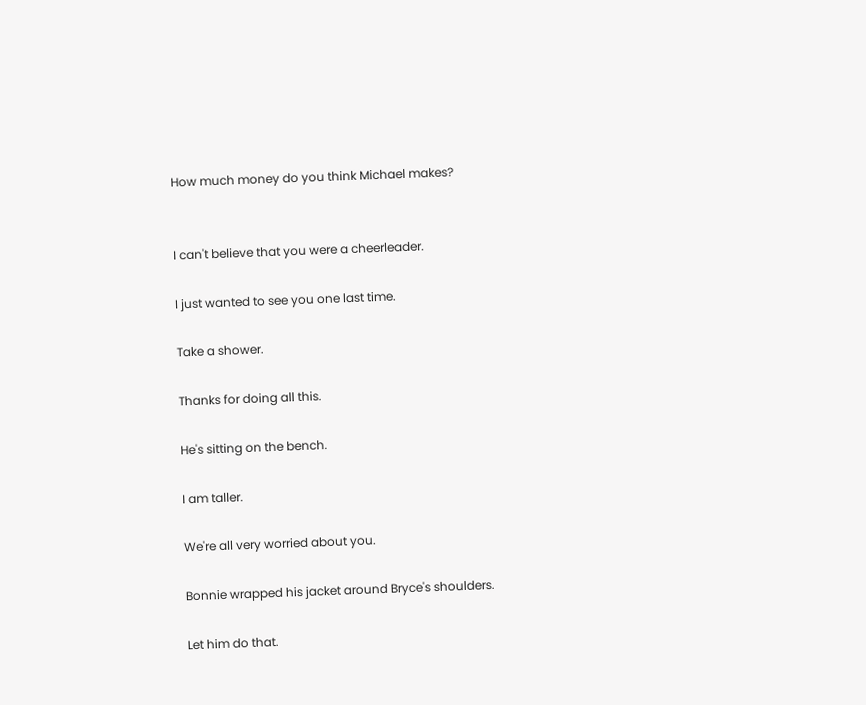How much money do you think Michael makes?


I can't believe that you were a cheerleader.

I just wanted to see you one last time.

Take a shower.

Thanks for doing all this.

He's sitting on the bench.

I am taller.

We're all very worried about you.

Bonnie wrapped his jacket around Bryce's shoulders.

Let him do that.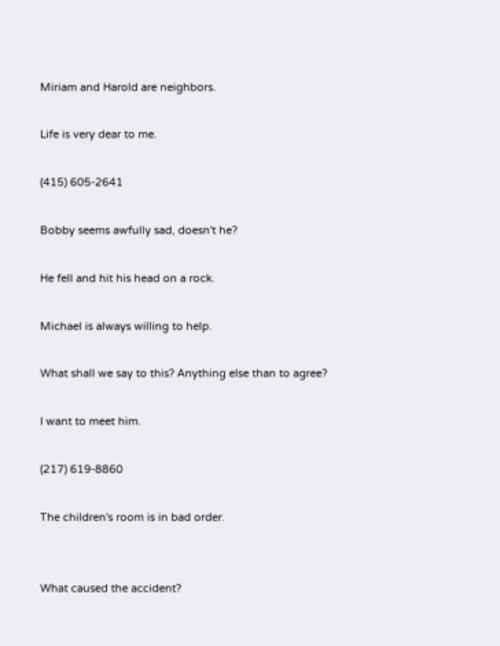Miriam and Harold are neighbors.

Life is very dear to me.

(415) 605-2641

Bobby seems awfully sad, doesn't he?

He fell and hit his head on a rock.

Michael is always willing to help.

What shall we say to this? Anything else than to agree?

I want to meet him.

(217) 619-8860

The children's room is in bad order.


What caused the accident?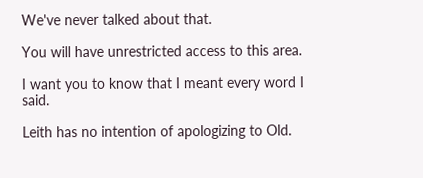We've never talked about that.

You will have unrestricted access to this area.

I want you to know that I meant every word I said.

Leith has no intention of apologizing to Old.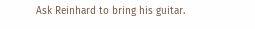Ask Reinhard to bring his guitar.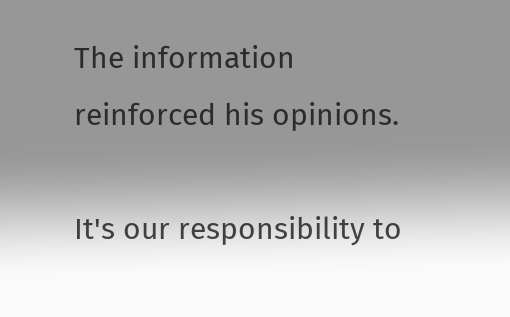The information reinforced his opinions.

It's our responsibility to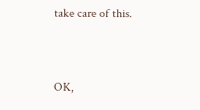take care of this.


OK,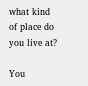what kind of place do you live at?

You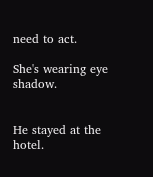need to act.

She's wearing eye shadow.


He stayed at the hotel.